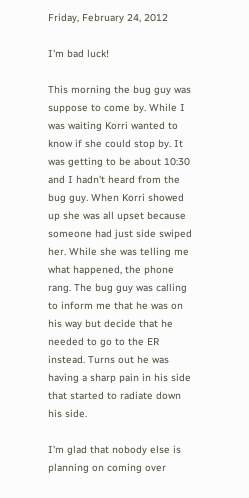Friday, February 24, 2012

I'm bad luck!

This morning the bug guy was suppose to come by. While I was waiting Korri wanted to know if she could stop by. It was getting to be about 10:30 and I hadn't heard from the bug guy. When Korri showed up she was all upset because someone had just side swiped her. While she was telling me what happened, the phone rang. The bug guy was calling to inform me that he was on his way but decide that he needed to go to the ER instead. Turns out he was having a sharp pain in his side that started to radiate down his side.

I'm glad that nobody else is planning on coming over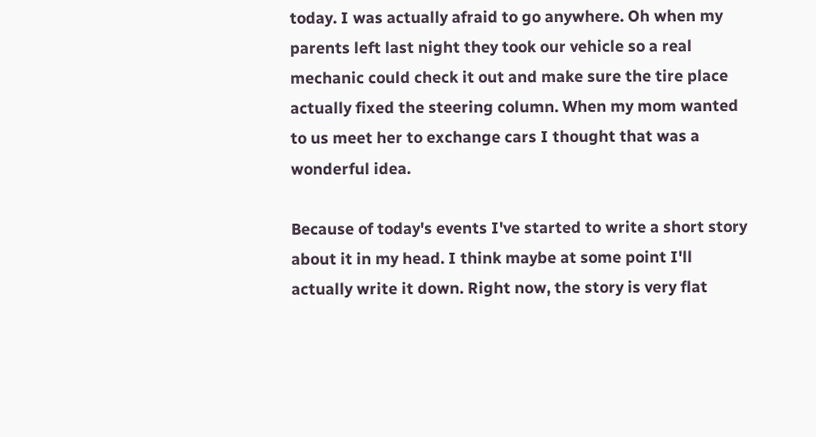today. I was actually afraid to go anywhere. Oh when my parents left last night they took our vehicle so a real mechanic could check it out and make sure the tire place actually fixed the steering column. When my mom wanted to us meet her to exchange cars I thought that was a wonderful idea.

Because of today's events I've started to write a short story about it in my head. I think maybe at some point I'll actually write it down. Right now, the story is very flat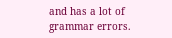and has a lot of grammar errors.